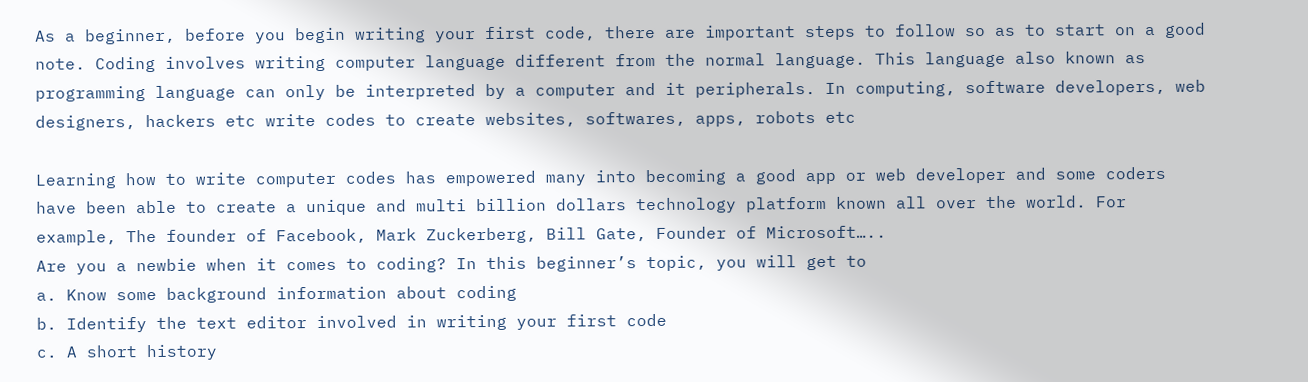As a beginner, before you begin writing your first code, there are important steps to follow so as to start on a good note. Coding involves writing computer language different from the normal language. This language also known as programming language can only be interpreted by a computer and it peripherals. In computing, software developers, web designers, hackers etc write codes to create websites, softwares, apps, robots etc

Learning how to write computer codes has empowered many into becoming a good app or web developer and some coders have been able to create a unique and multi billion dollars technology platform known all over the world. For example, The founder of Facebook, Mark Zuckerberg, Bill Gate, Founder of Microsoft…..
Are you a newbie when it comes to coding? In this beginner’s topic, you will get to
a. Know some background information about coding
b. Identify the text editor involved in writing your first code
c. A short history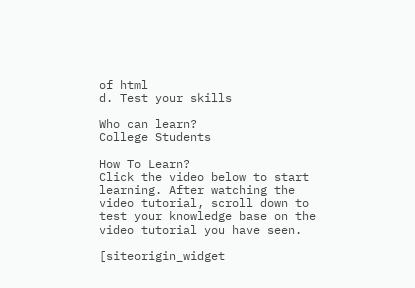of html
d. Test your skills

Who can learn?
College Students

How To Learn?
Click the video below to start learning. After watching the video tutorial, scroll down to test your knowledge base on the video tutorial you have seen.

[siteorigin_widget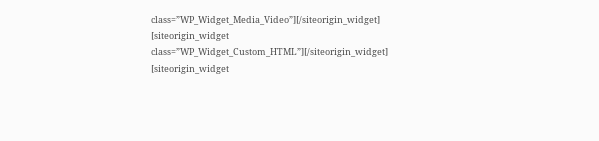class=”WP_Widget_Media_Video”][/siteorigin_widget]
[siteorigin_widget class=”WP_Widget_Custom_HTML”][/siteorigin_widget]
[siteorigin_widget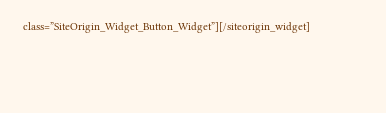class=”SiteOrigin_Widget_Button_Widget”][/siteorigin_widget]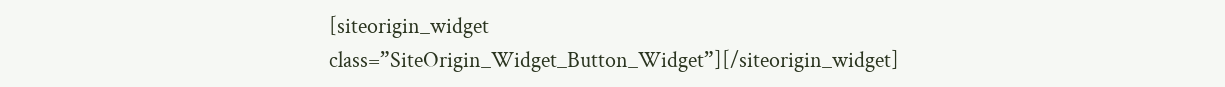[siteorigin_widget class=”SiteOrigin_Widget_Button_Widget”][/siteorigin_widget]